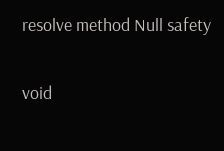resolve method Null safety

void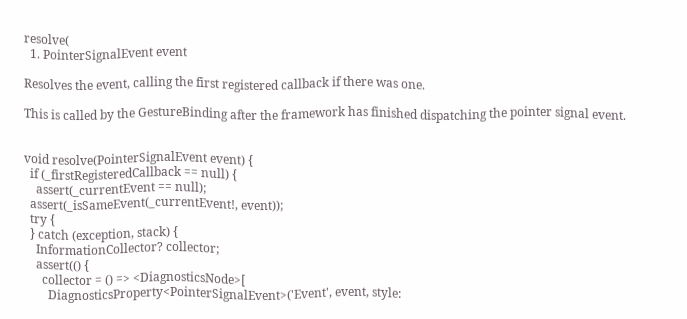resolve(
  1. PointerSignalEvent event

Resolves the event, calling the first registered callback if there was one.

This is called by the GestureBinding after the framework has finished dispatching the pointer signal event.


void resolve(PointerSignalEvent event) {
  if (_firstRegisteredCallback == null) {
    assert(_currentEvent == null);
  assert(_isSameEvent(_currentEvent!, event));
  try {
  } catch (exception, stack) {
    InformationCollector? collector;
    assert(() {
      collector = () => <DiagnosticsNode>[
        DiagnosticsProperty<PointerSignalEvent>('Event', event, style: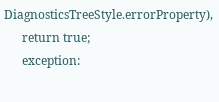DiagnosticsTreeStyle.errorProperty),
      return true;
      exception: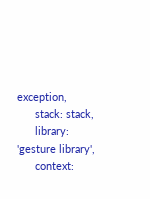exception,
      stack: stack,
      library: 'gesture library',
      context: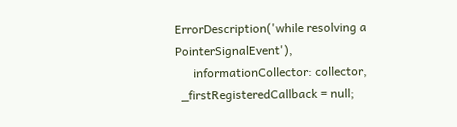ErrorDescription('while resolving a PointerSignalEvent'),
      informationCollector: collector,
  _firstRegisteredCallback = null;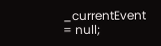_currentEvent = null;